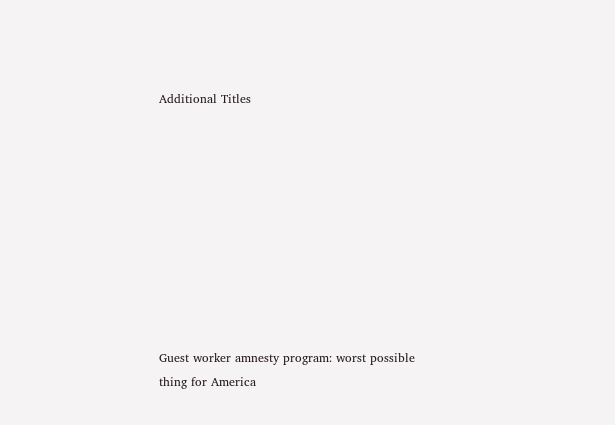Additional Titles










Guest worker amnesty program: worst possible thing for America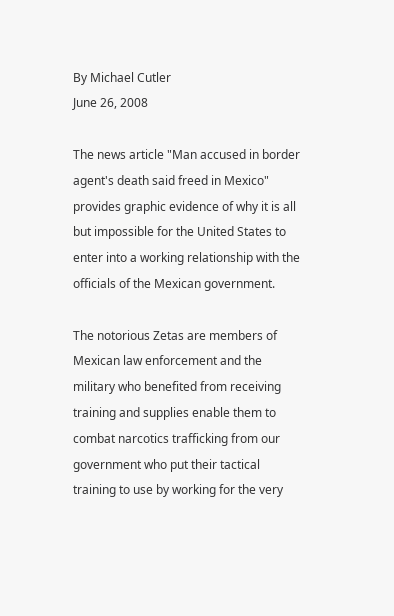By Michael Cutler
June 26, 2008

The news article "Man accused in border agent's death said freed in Mexico" provides graphic evidence of why it is all but impossible for the United States to enter into a working relationship with the officials of the Mexican government.

The notorious Zetas are members of Mexican law enforcement and the military who benefited from receiving training and supplies enable them to combat narcotics trafficking from our government who put their tactical training to use by working for the very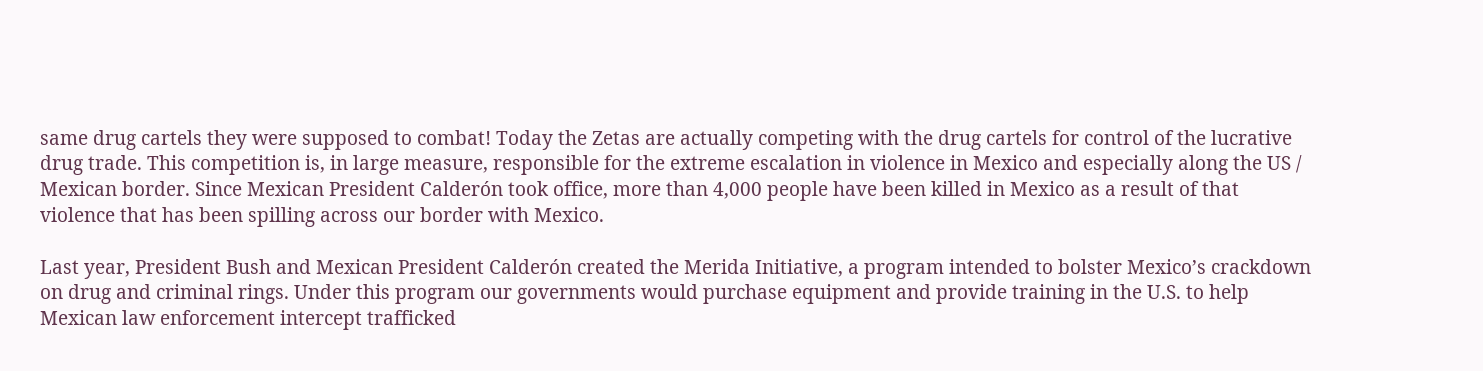same drug cartels they were supposed to combat! Today the Zetas are actually competing with the drug cartels for control of the lucrative drug trade. This competition is, in large measure, responsible for the extreme escalation in violence in Mexico and especially along the US / Mexican border. Since Mexican President Calderón took office, more than 4,000 people have been killed in Mexico as a result of that violence that has been spilling across our border with Mexico.

Last year, President Bush and Mexican President Calderón created the Merida Initiative, a program intended to bolster Mexico’s crackdown on drug and criminal rings. Under this program our governments would purchase equipment and provide training in the U.S. to help Mexican law enforcement intercept trafficked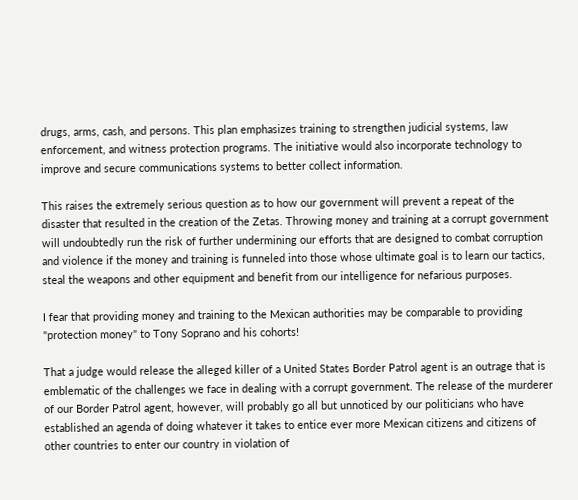drugs, arms, cash, and persons. This plan emphasizes training to strengthen judicial systems, law enforcement, and witness protection programs. The initiative would also incorporate technology to improve and secure communications systems to better collect information.

This raises the extremely serious question as to how our government will prevent a repeat of the disaster that resulted in the creation of the Zetas. Throwing money and training at a corrupt government will undoubtedly run the risk of further undermining our efforts that are designed to combat corruption and violence if the money and training is funneled into those whose ultimate goal is to learn our tactics, steal the weapons and other equipment and benefit from our intelligence for nefarious purposes.

I fear that providing money and training to the Mexican authorities may be comparable to providing "protection money" to Tony Soprano and his cohorts!

That a judge would release the alleged killer of a United States Border Patrol agent is an outrage that is emblematic of the challenges we face in dealing with a corrupt government. The release of the murderer of our Border Patrol agent, however, will probably go all but unnoticed by our politicians who have established an agenda of doing whatever it takes to entice ever more Mexican citizens and citizens of other countries to enter our country in violation of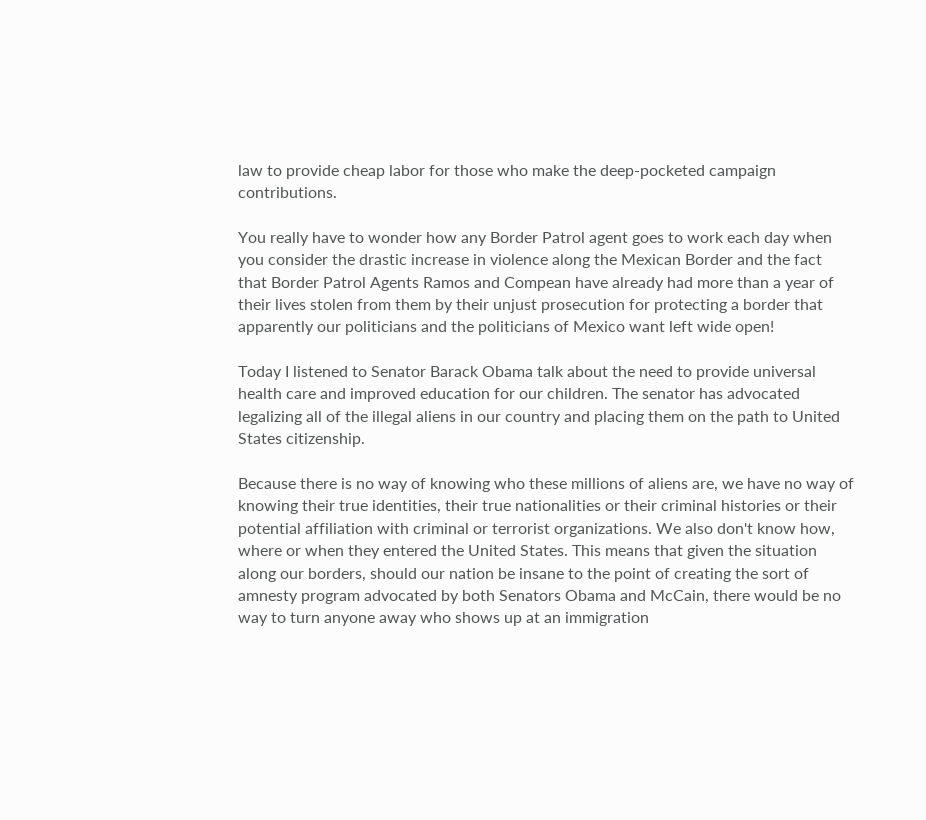law to provide cheap labor for those who make the deep-pocketed campaign contributions.

You really have to wonder how any Border Patrol agent goes to work each day when you consider the drastic increase in violence along the Mexican Border and the fact that Border Patrol Agents Ramos and Compean have already had more than a year of their lives stolen from them by their unjust prosecution for protecting a border that apparently our politicians and the politicians of Mexico want left wide open!

Today I listened to Senator Barack Obama talk about the need to provide universal health care and improved education for our children. The senator has advocated legalizing all of the illegal aliens in our country and placing them on the path to United States citizenship.

Because there is no way of knowing who these millions of aliens are, we have no way of knowing their true identities, their true nationalities or their criminal histories or their potential affiliation with criminal or terrorist organizations. We also don't know how, where or when they entered the United States. This means that given the situation along our borders, should our nation be insane to the point of creating the sort of amnesty program advocated by both Senators Obama and McCain, there would be no way to turn anyone away who shows up at an immigration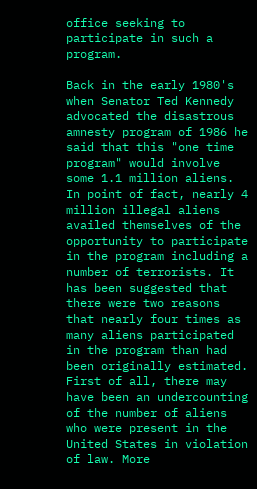office seeking to participate in such a program.

Back in the early 1980's when Senator Ted Kennedy advocated the disastrous amnesty program of 1986 he said that this "one time program" would involve some 1.1 million aliens. In point of fact, nearly 4 million illegal aliens availed themselves of the opportunity to participate in the program including a number of terrorists. It has been suggested that there were two reasons that nearly four times as many aliens participated in the program than had been originally estimated. First of all, there may have been an undercounting of the number of aliens who were present in the United States in violation of law. More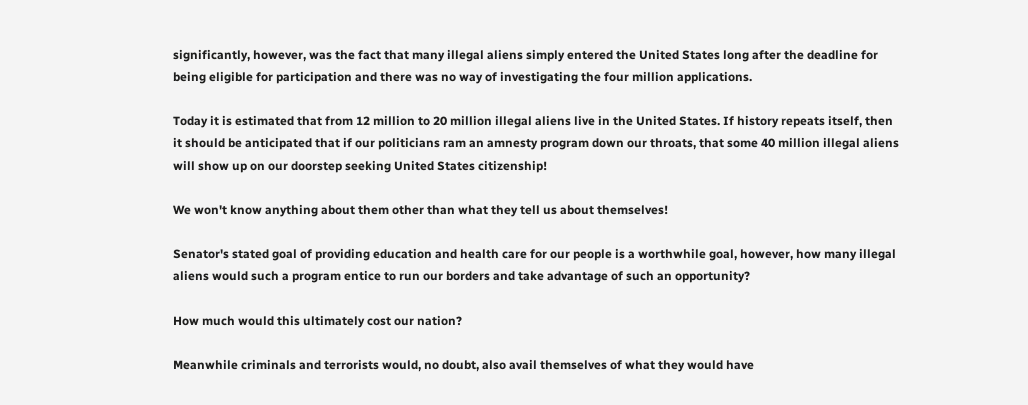significantly, however, was the fact that many illegal aliens simply entered the United States long after the deadline for being eligible for participation and there was no way of investigating the four million applications.

Today it is estimated that from 12 million to 20 million illegal aliens live in the United States. If history repeats itself, then it should be anticipated that if our politicians ram an amnesty program down our throats, that some 40 million illegal aliens will show up on our doorstep seeking United States citizenship!

We won't know anything about them other than what they tell us about themselves!

Senator's stated goal of providing education and health care for our people is a worthwhile goal, however, how many illegal aliens would such a program entice to run our borders and take advantage of such an opportunity?

How much would this ultimately cost our nation?

Meanwhile criminals and terrorists would, no doubt, also avail themselves of what they would have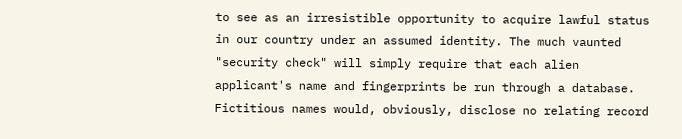to see as an irresistible opportunity to acquire lawful status in our country under an assumed identity. The much vaunted "security check" will simply require that each alien applicant's name and fingerprints be run through a database. Fictitious names would, obviously, disclose no relating record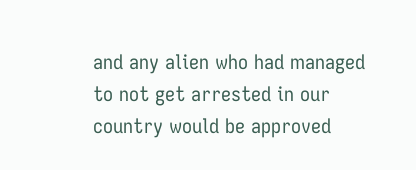and any alien who had managed to not get arrested in our country would be approved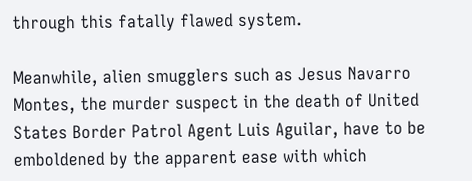through this fatally flawed system.

Meanwhile, alien smugglers such as Jesus Navarro Montes, the murder suspect in the death of United States Border Patrol Agent Luis Aguilar, have to be emboldened by the apparent ease with which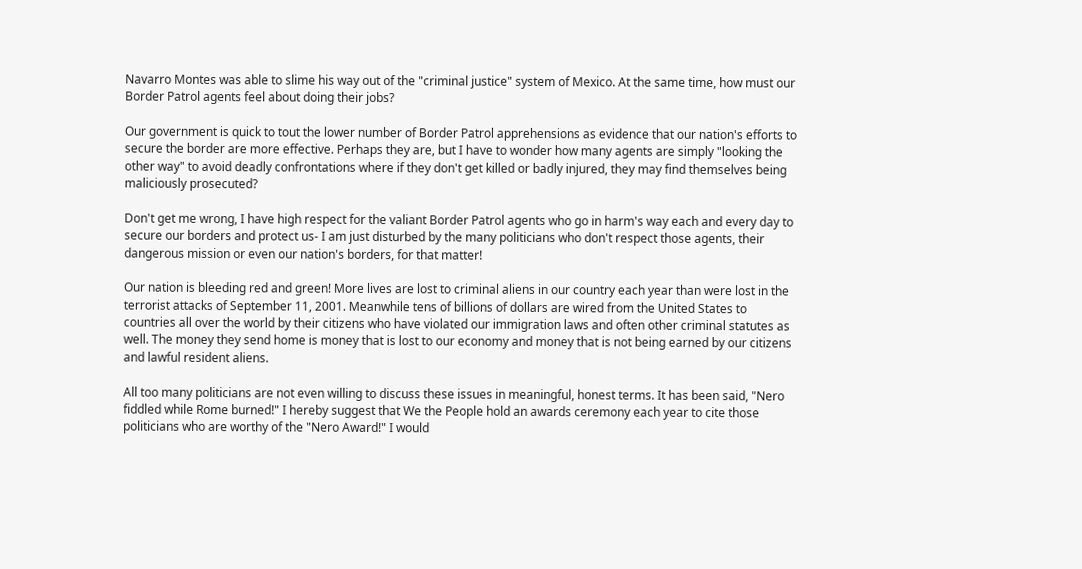Navarro Montes was able to slime his way out of the "criminal justice" system of Mexico. At the same time, how must our Border Patrol agents feel about doing their jobs?

Our government is quick to tout the lower number of Border Patrol apprehensions as evidence that our nation's efforts to secure the border are more effective. Perhaps they are, but I have to wonder how many agents are simply "looking the other way" to avoid deadly confrontations where if they don't get killed or badly injured, they may find themselves being maliciously prosecuted?

Don't get me wrong, I have high respect for the valiant Border Patrol agents who go in harm's way each and every day to secure our borders and protect us- I am just disturbed by the many politicians who don't respect those agents, their dangerous mission or even our nation's borders, for that matter!

Our nation is bleeding red and green! More lives are lost to criminal aliens in our country each year than were lost in the terrorist attacks of September 11, 2001. Meanwhile tens of billions of dollars are wired from the United States to countries all over the world by their citizens who have violated our immigration laws and often other criminal statutes as well. The money they send home is money that is lost to our economy and money that is not being earned by our citizens and lawful resident aliens.

All too many politicians are not even willing to discuss these issues in meaningful, honest terms. It has been said, "Nero fiddled while Rome burned!" I hereby suggest that We the People hold an awards ceremony each year to cite those politicians who are worthy of the "Nero Award!" I would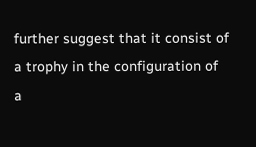further suggest that it consist of a trophy in the configuration of a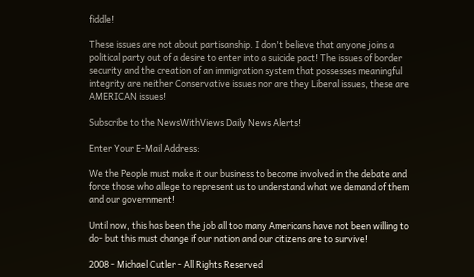fiddle!

These issues are not about partisanship. I don't believe that anyone joins a political party out of a desire to enter into a suicide pact! The issues of border security and the creation of an immigration system that possesses meaningful integrity are neither Conservative issues nor are they Liberal issues, these are AMERICAN issues!

Subscribe to the NewsWithViews Daily News Alerts!

Enter Your E-Mail Address:

We the People must make it our business to become involved in the debate and force those who allege to represent us to understand what we demand of them and our government!

Until now, this has been the job all too many Americans have not been willing to do- but this must change if our nation and our citizens are to survive!

2008 - Michael Cutler - All Rights Reserved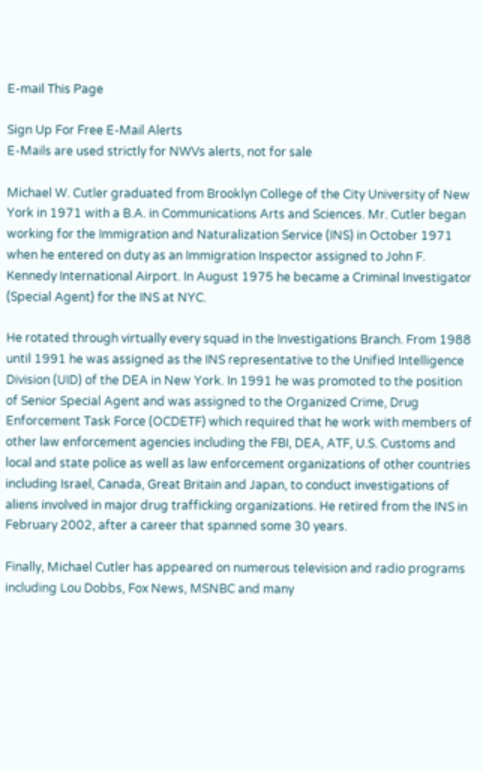E-mail This Page

Sign Up For Free E-Mail Alerts
E-Mails are used strictly for NWVs alerts, not for sale

Michael W. Cutler graduated from Brooklyn College of the City University of New York in 1971 with a B.A. in Communications Arts and Sciences. Mr. Cutler began working for the Immigration and Naturalization Service (INS) in October 1971 when he entered on duty as an Immigration Inspector assigned to John F. Kennedy International Airport. In August 1975 he became a Criminal Investigator (Special Agent) for the INS at NYC.

He rotated through virtually every squad in the Investigations Branch. From 1988 until 1991 he was assigned as the INS representative to the Unified Intelligence Division (UID) of the DEA in New York. In 1991 he was promoted to the position of Senior Special Agent and was assigned to the Organized Crime, Drug Enforcement Task Force (OCDETF) which required that he work with members of other law enforcement agencies including the FBI, DEA, ATF, U.S. Customs and local and state police as well as law enforcement organizations of other countries including Israel, Canada, Great Britain and Japan, to conduct investigations of aliens involved in major drug trafficking organizations. He retired from the INS in February 2002, after a career that spanned some 30 years.

Finally, Michael Cutler has appeared on numerous television and radio programs including Lou Dobbs, Fox News, MSNBC and many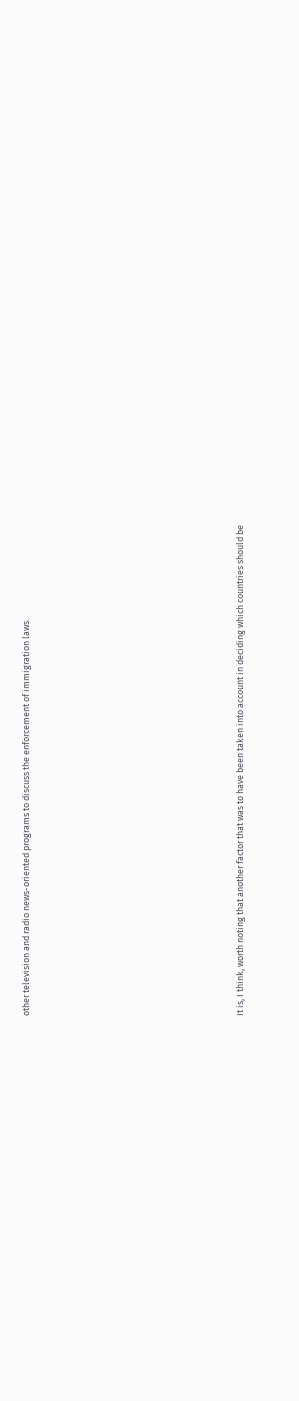other television and radio news-oriented programs to discuss the enforcement of immigration laws.












It is, I think, worth noting that another factor that was to have been taken into account in deciding which countries should be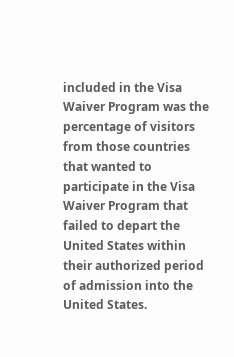included in the Visa Waiver Program was the percentage of visitors from those countries that wanted to participate in the Visa Waiver Program that failed to depart the United States within their authorized period of admission into the United States.